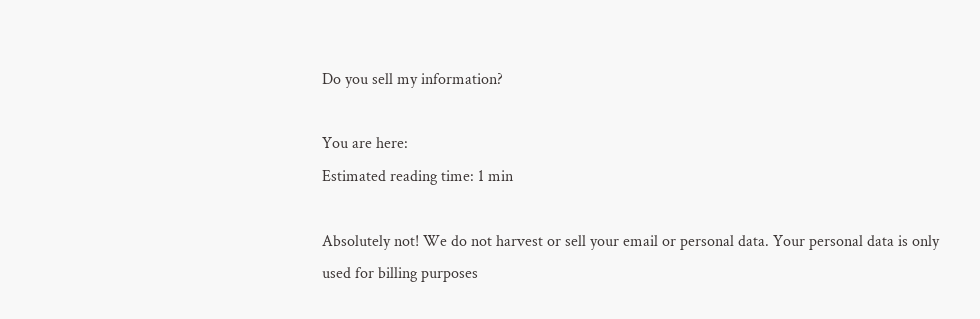Do you sell my information?

You are here:
Estimated reading time: 1 min

Absolutely not! We do not harvest or sell your email or personal data. Your personal data is only used for billing purposes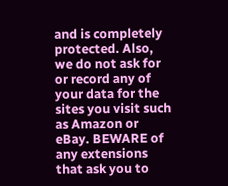and is completely protected. Also, we do not ask for or record any of your data for the sites you visit such as Amazon or eBay. BEWARE of any extensions that ask you to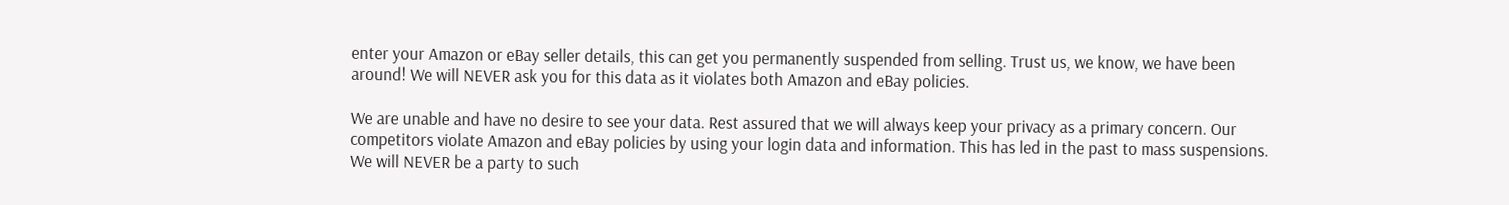enter your Amazon or eBay seller details, this can get you permanently suspended from selling. Trust us, we know, we have been around! We will NEVER ask you for this data as it violates both Amazon and eBay policies.

We are unable and have no desire to see your data. Rest assured that we will always keep your privacy as a primary concern. Our competitors violate Amazon and eBay policies by using your login data and information. This has led in the past to mass suspensions. We will NEVER be a party to such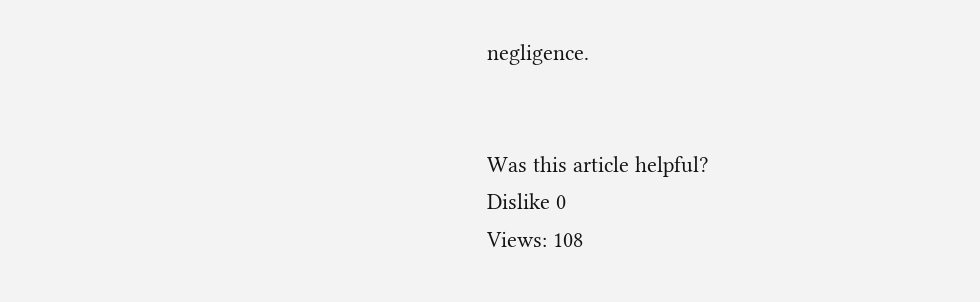negligence.


Was this article helpful?
Dislike 0
Views: 108